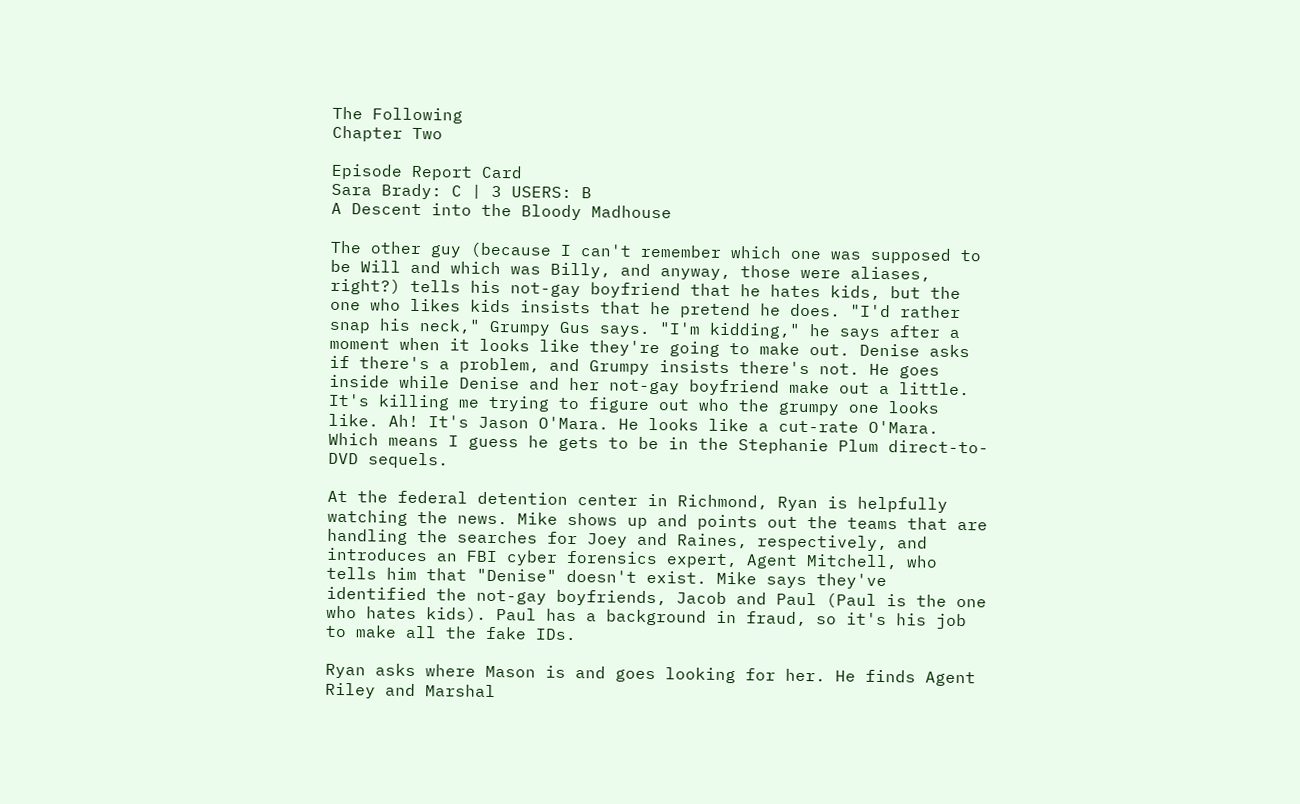The Following
Chapter Two

Episode Report Card
Sara Brady: C | 3 USERS: B
A Descent into the Bloody Madhouse

The other guy (because I can't remember which one was supposed to be Will and which was Billy, and anyway, those were aliases, right?) tells his not-gay boyfriend that he hates kids, but the one who likes kids insists that he pretend he does. "I'd rather snap his neck," Grumpy Gus says. "I'm kidding," he says after a moment when it looks like they're going to make out. Denise asks if there's a problem, and Grumpy insists there's not. He goes inside while Denise and her not-gay boyfriend make out a little. It's killing me trying to figure out who the grumpy one looks like. Ah! It's Jason O'Mara. He looks like a cut-rate O'Mara. Which means I guess he gets to be in the Stephanie Plum direct-to-DVD sequels.

At the federal detention center in Richmond, Ryan is helpfully watching the news. Mike shows up and points out the teams that are handling the searches for Joey and Raines, respectively, and introduces an FBI cyber forensics expert, Agent Mitchell, who tells him that "Denise" doesn't exist. Mike says they've identified the not-gay boyfriends, Jacob and Paul (Paul is the one who hates kids). Paul has a background in fraud, so it's his job to make all the fake IDs.

Ryan asks where Mason is and goes looking for her. He finds Agent Riley and Marshal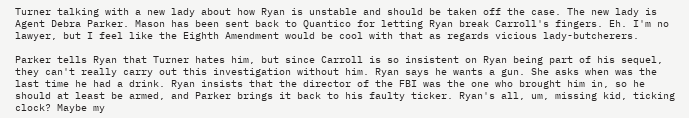Turner talking with a new lady about how Ryan is unstable and should be taken off the case. The new lady is Agent Debra Parker. Mason has been sent back to Quantico for letting Ryan break Carroll's fingers. Eh. I'm no lawyer, but I feel like the Eighth Amendment would be cool with that as regards vicious lady-butcherers.

Parker tells Ryan that Turner hates him, but since Carroll is so insistent on Ryan being part of his sequel, they can't really carry out this investigation without him. Ryan says he wants a gun. She asks when was the last time he had a drink. Ryan insists that the director of the FBI was the one who brought him in, so he should at least be armed, and Parker brings it back to his faulty ticker. Ryan's all, um, missing kid, ticking clock? Maybe my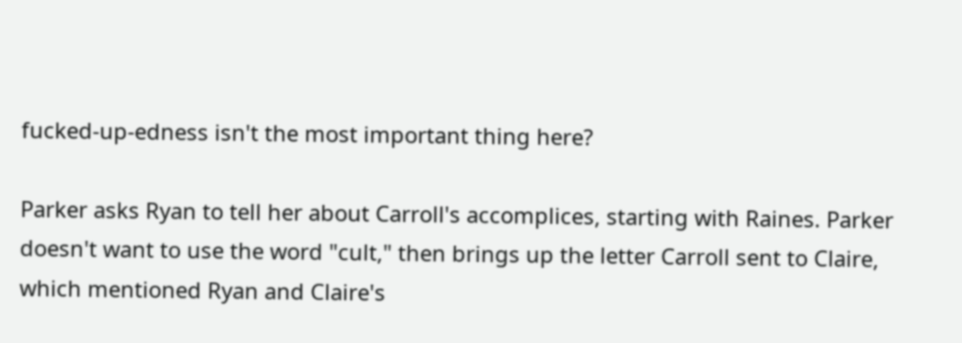fucked-up-edness isn't the most important thing here?

Parker asks Ryan to tell her about Carroll's accomplices, starting with Raines. Parker doesn't want to use the word "cult," then brings up the letter Carroll sent to Claire, which mentioned Ryan and Claire's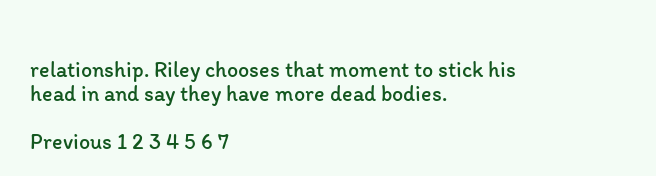relationship. Riley chooses that moment to stick his head in and say they have more dead bodies.

Previous 1 2 3 4 5 6 7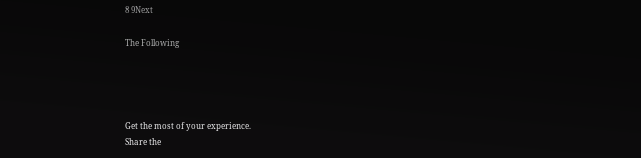8 9Next

The Following




Get the most of your experience.
Share the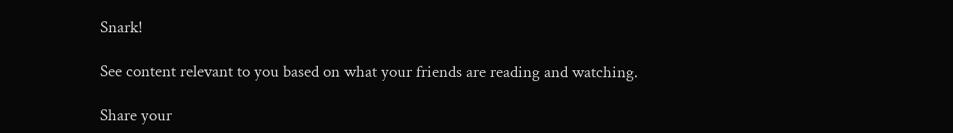Snark!

See content relevant to you based on what your friends are reading and watching.

Share your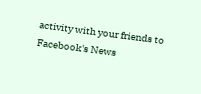activity with your friends to Facebook's News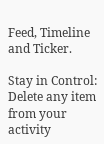Feed, Timeline and Ticker.

Stay in Control: Delete any item from your activity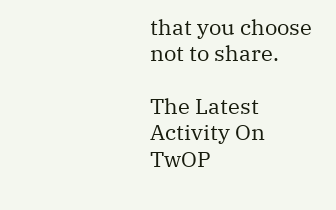that you choose not to share.

The Latest Activity On TwOP